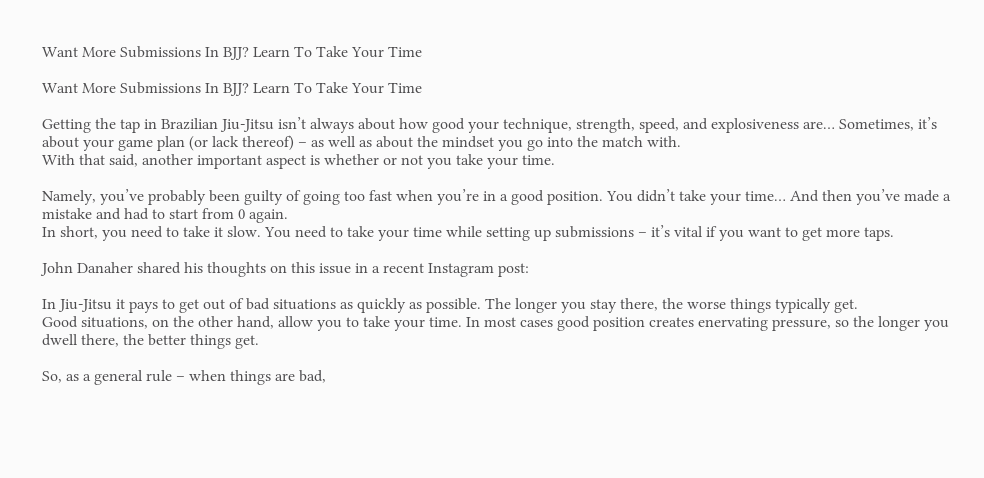Want More Submissions In BJJ? Learn To Take Your Time

Want More Submissions In BJJ? Learn To Take Your Time

Getting the tap in Brazilian Jiu-Jitsu isn’t always about how good your technique, strength, speed, and explosiveness are… Sometimes, it’s about your game plan (or lack thereof) – as well as about the mindset you go into the match with.
With that said, another important aspect is whether or not you take your time.

Namely, you’ve probably been guilty of going too fast when you’re in a good position. You didn’t take your time… And then you’ve made a mistake and had to start from 0 again.
In short, you need to take it slow. You need to take your time while setting up submissions – it’s vital if you want to get more taps.

John Danaher shared his thoughts on this issue in a recent Instagram post:

In Jiu-Jitsu it pays to get out of bad situations as quickly as possible. The longer you stay there, the worse things typically get.
Good situations, on the other hand, allow you to take your time. In most cases good position creates enervating pressure, so the longer you dwell there, the better things get.

So, as a general rule – when things are bad,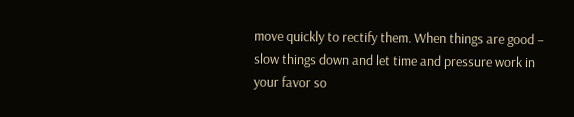move quickly to rectify them. When things are good – slow things down and let time and pressure work in your favor so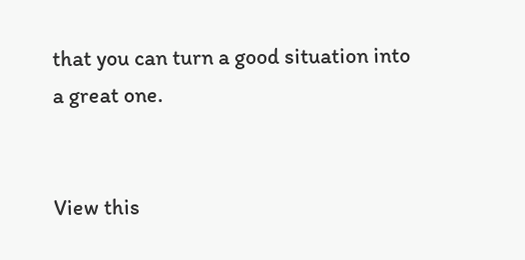that you can turn a good situation into a great one.


View this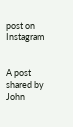post on Instagram


A post shared by John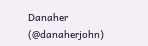Danaher (@danaherjohn)